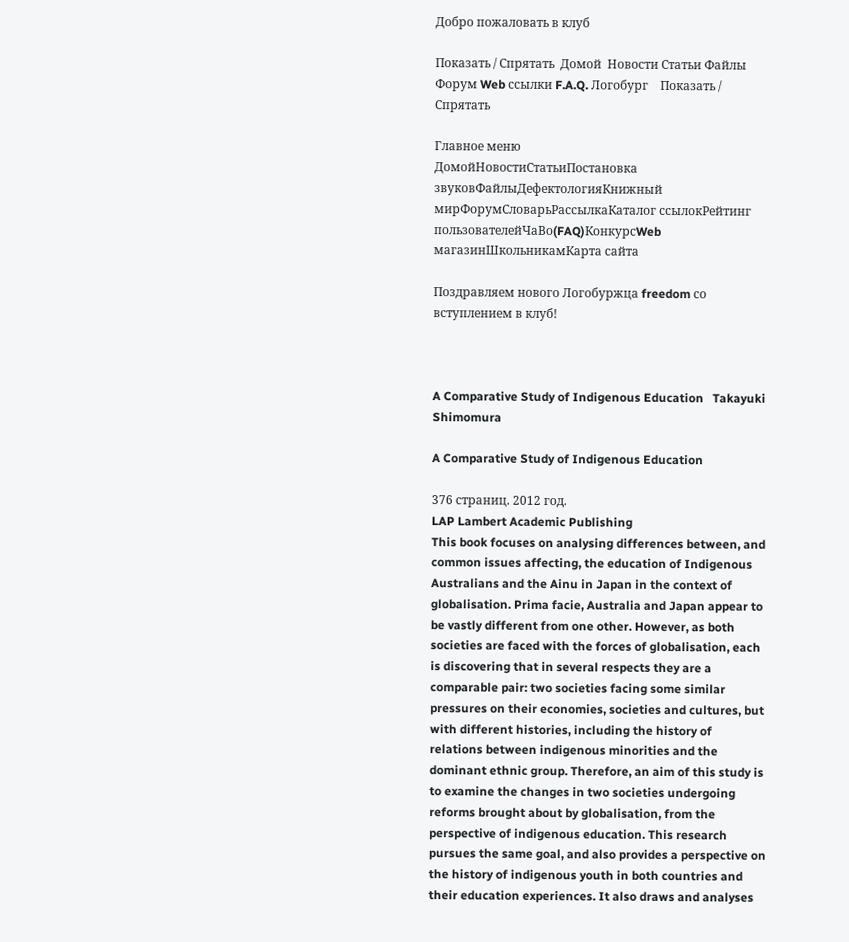Добро пожаловать в клуб

Показать / Спрятать  Домой  Новости Статьи Файлы Форум Web ссылки F.A.Q. Логобург    Показать / Спрятать

Главное меню
ДомойНовостиСтатьиПостановка звуковФайлыДефектологияКнижный мирФорумСловарьРассылкаКаталог ссылокРейтинг пользователейЧаВо(FAQ)КонкурсWeb магазинШкольникамКарта сайта

Поздравляем нового Логобуржца freedom со вступлением в клуб!



A Comparative Study of Indigenous Education   Takayuki Shimomura

A Comparative Study of Indigenous Education

376 страниц. 2012 год.
LAP Lambert Academic Publishing
This book focuses on analysing differences between, and common issues affecting, the education of Indigenous Australians and the Ainu in Japan in the context of globalisation. Prima facie, Australia and Japan appear to be vastly different from one other. However, as both societies are faced with the forces of globalisation, each is discovering that in several respects they are a comparable pair: two societies facing some similar pressures on their economies, societies and cultures, but with different histories, including the history of relations between indigenous minorities and the dominant ethnic group. Therefore, an aim of this study is to examine the changes in two societies undergoing reforms brought about by globalisation, from the perspective of indigenous education. This research pursues the same goal, and also provides a perspective on the history of indigenous youth in both countries and their education experiences. It also draws and analyses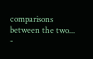comparisons between the two...
-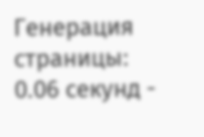Генерация страницы: 0.06 секунд -